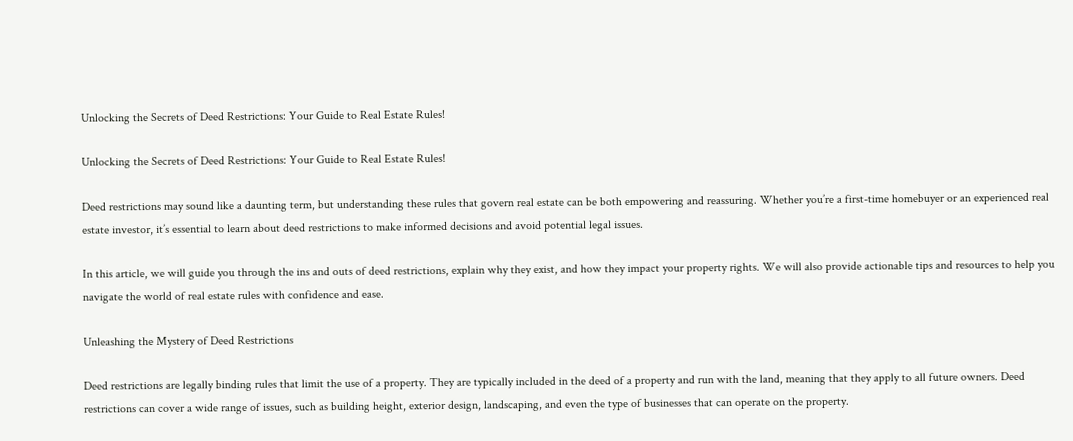Unlocking the Secrets of Deed Restrictions: Your Guide to Real Estate Rules!

Unlocking the Secrets of Deed Restrictions: Your Guide to Real Estate Rules!

Deed restrictions may sound like a daunting term, but understanding these rules that govern real estate can be both empowering and reassuring. Whether you’re a first-time homebuyer or an experienced real estate investor, it’s essential to learn about deed restrictions to make informed decisions and avoid potential legal issues.

In this article, we will guide you through the ins and outs of deed restrictions, explain why they exist, and how they impact your property rights. We will also provide actionable tips and resources to help you navigate the world of real estate rules with confidence and ease.

Unleashing the Mystery of Deed Restrictions

Deed restrictions are legally binding rules that limit the use of a property. They are typically included in the deed of a property and run with the land, meaning that they apply to all future owners. Deed restrictions can cover a wide range of issues, such as building height, exterior design, landscaping, and even the type of businesses that can operate on the property.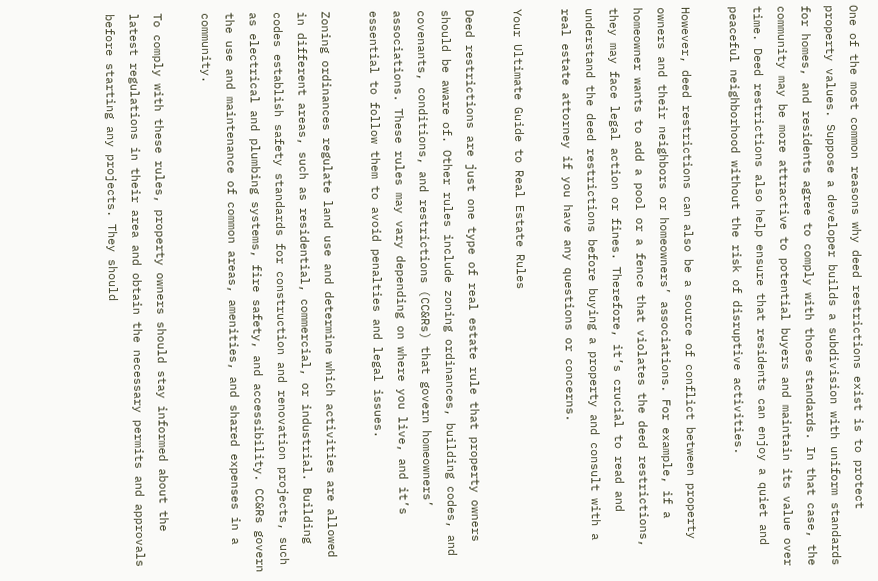One of the most common reasons why deed restrictions exist is to protect property values. Suppose a developer builds a subdivision with uniform standards for homes, and residents agree to comply with those standards. In that case, the community may be more attractive to potential buyers and maintain its value over time. Deed restrictions also help ensure that residents can enjoy a quiet and peaceful neighborhood without the risk of disruptive activities.

However, deed restrictions can also be a source of conflict between property owners and their neighbors or homeowners’ associations. For example, if a homeowner wants to add a pool or a fence that violates the deed restrictions, they may face legal action or fines. Therefore, it’s crucial to read and understand the deed restrictions before buying a property and consult with a real estate attorney if you have any questions or concerns.

Your Ultimate Guide to Real Estate Rules

Deed restrictions are just one type of real estate rule that property owners should be aware of. Other rules include zoning ordinances, building codes, and covenants, conditions, and restrictions (CC&Rs) that govern homeowners’ associations. These rules may vary depending on where you live, and it’s essential to follow them to avoid penalties and legal issues.

Zoning ordinances regulate land use and determine which activities are allowed in different areas, such as residential, commercial, or industrial. Building codes establish safety standards for construction and renovation projects, such as electrical and plumbing systems, fire safety, and accessibility. CC&Rs govern the use and maintenance of common areas, amenities, and shared expenses in a community.

To comply with these rules, property owners should stay informed about the latest regulations in their area and obtain the necessary permits and approvals before starting any projects. They should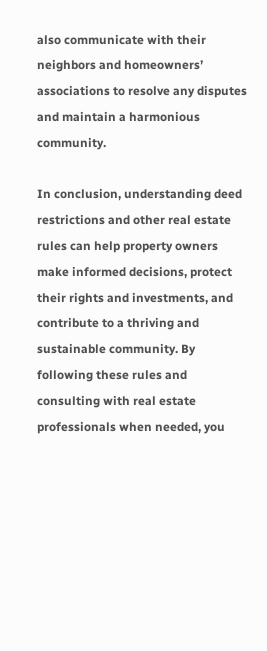also communicate with their neighbors and homeowners’ associations to resolve any disputes and maintain a harmonious community.

In conclusion, understanding deed restrictions and other real estate rules can help property owners make informed decisions, protect their rights and investments, and contribute to a thriving and sustainable community. By following these rules and consulting with real estate professionals when needed, you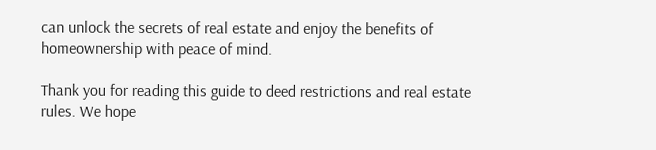can unlock the secrets of real estate and enjoy the benefits of homeownership with peace of mind.

Thank you for reading this guide to deed restrictions and real estate rules. We hope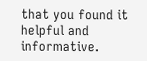that you found it helpful and informative.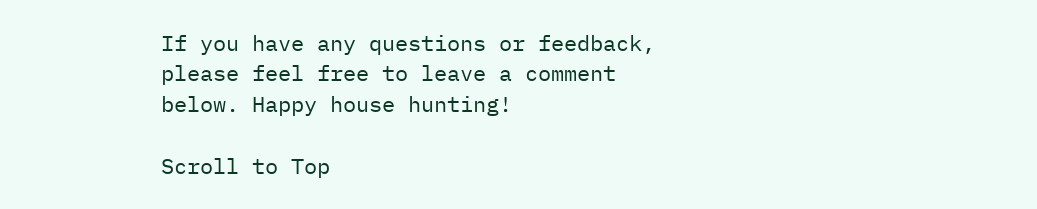If you have any questions or feedback, please feel free to leave a comment below. Happy house hunting!

Scroll to Top